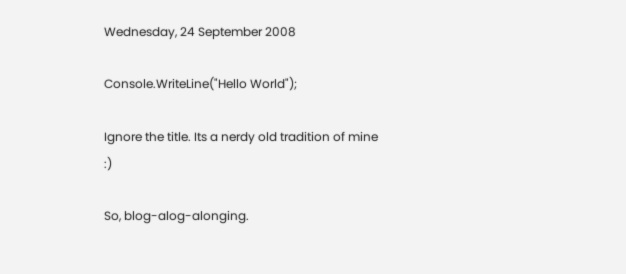Wednesday, 24 September 2008

Console.WriteLine("Hello World");

Ignore the title. Its a nerdy old tradition of mine :)

So, blog-alog-alonging.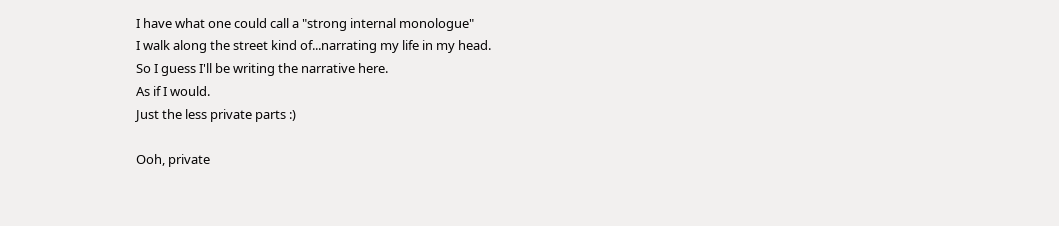I have what one could call a "strong internal monologue"
I walk along the street kind of...narrating my life in my head.
So I guess I'll be writing the narrative here.
As if I would.
Just the less private parts :)

Ooh, private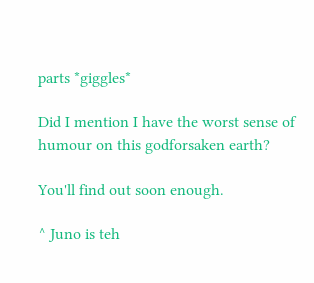parts *giggles*

Did I mention I have the worst sense of humour on this godforsaken earth?

You'll find out soon enough.

^ Juno is teh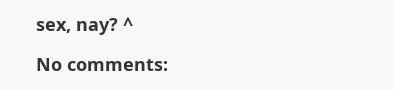sex, nay? ^

No comments: